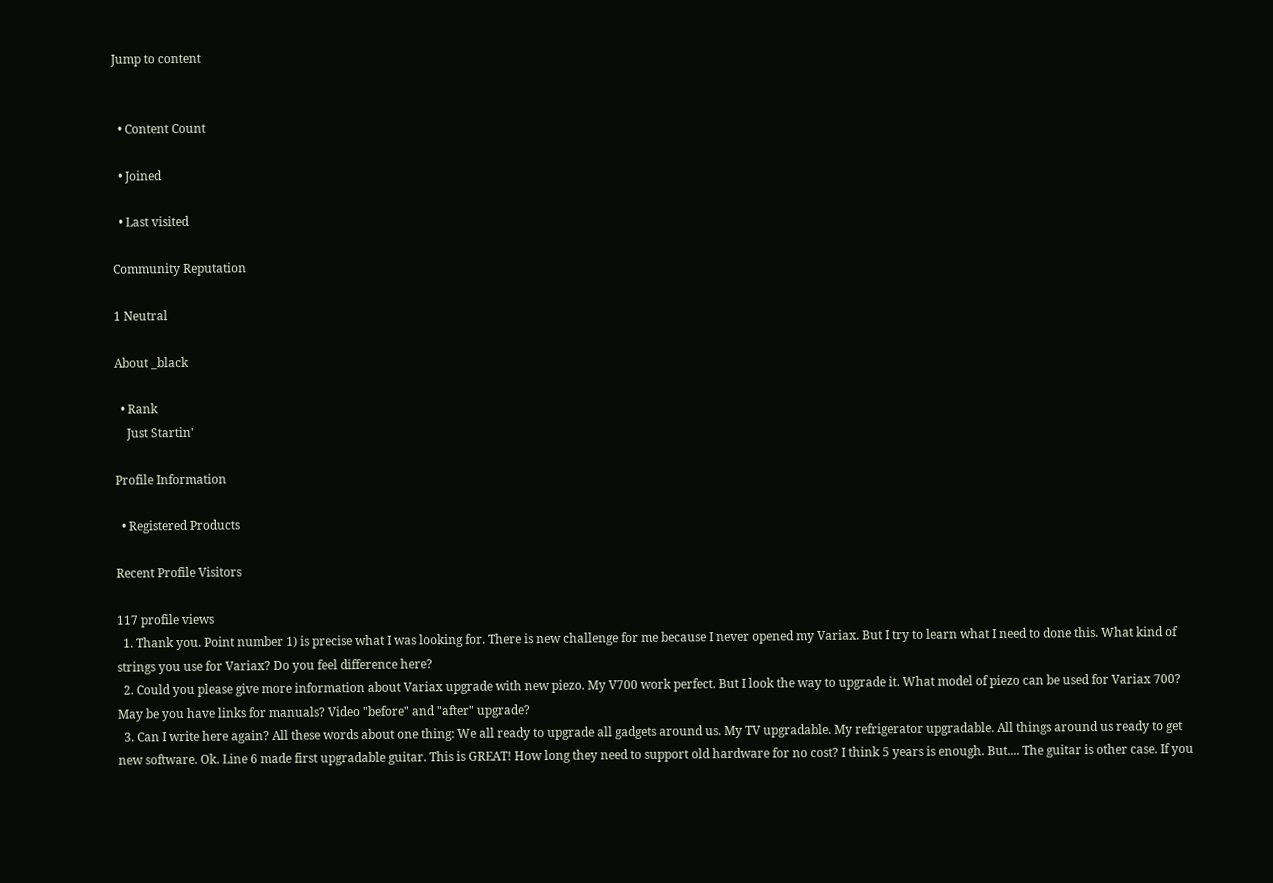Jump to content


  • Content Count

  • Joined

  • Last visited

Community Reputation

1 Neutral

About _black

  • Rank
    Just Startin'

Profile Information

  • Registered Products

Recent Profile Visitors

117 profile views
  1. Thank you. Point number 1) is precise what I was looking for. There is new challenge for me because I never opened my Variax. But I try to learn what I need to done this. What kind of strings you use for Variax? Do you feel difference here?
  2. Could you please give more information about Variax upgrade with new piezo. My V700 work perfect. But I look the way to upgrade it. What model of piezo can be used for Variax 700? May be you have links for manuals? Video "before" and "after" upgrade?
  3. Can I write here again? All these words about one thing: We all ready to upgrade all gadgets around us. My TV upgradable. My refrigerator upgradable. All things around us ready to get new software. Ok. Line 6 made first upgradable guitar. This is GREAT! How long they need to support old hardware for no cost? I think 5 years is enough. But.... The guitar is other case. If you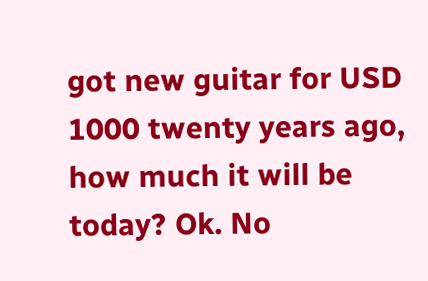got new guitar for USD 1000 twenty years ago, how much it will be today? Ok. No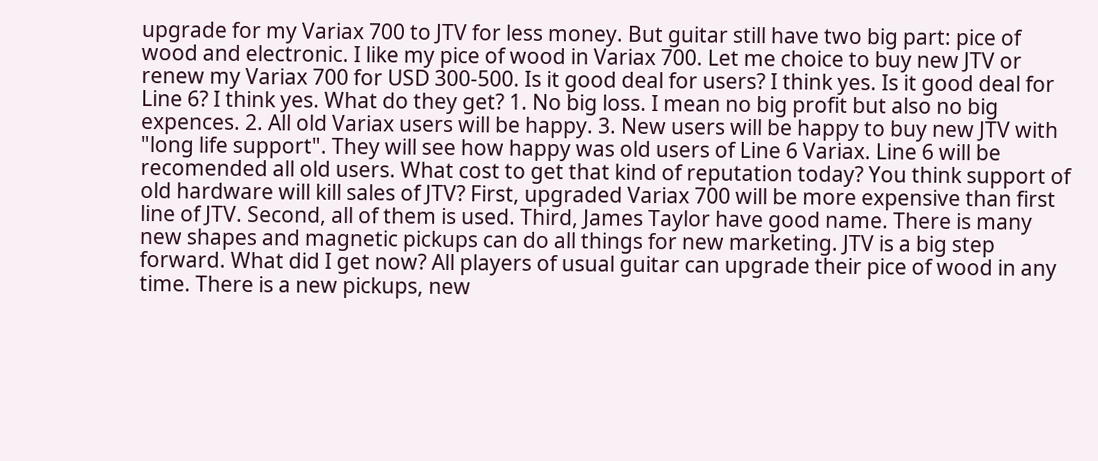upgrade for my Variax 700 to JTV for less money. But guitar still have two big part: pice of wood and electronic. I like my pice of wood in Variax 700. Let me choice to buy new JTV or renew my Variax 700 for USD 300-500. Is it good deal for users? I think yes. Is it good deal for Line 6? I think yes. What do they get? 1. No big loss. I mean no big profit but also no big expences. 2. All old Variax users will be happy. 3. New users will be happy to buy new JTV with "long life support". They will see how happy was old users of Line 6 Variax. Line 6 will be recomended all old users. What cost to get that kind of reputation today? You think support of old hardware will kill sales of JTV? First, upgraded Variax 700 will be more expensive than first line of JTV. Second, all of them is used. Third, James Taylor have good name. There is many new shapes and magnetic pickups can do all things for new marketing. JTV is a big step forward. What did I get now? All players of usual guitar can upgrade their pice of wood in any time. There is a new pickups, new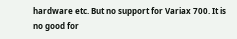hardware etc. But no support for Variax 700. It is no good for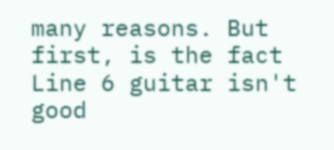many reasons. But first, is the fact Line 6 guitar isn't good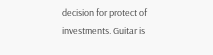decision for protect of investments. Guitar is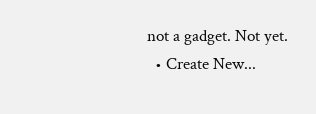not a gadget. Not yet.
  • Create New...